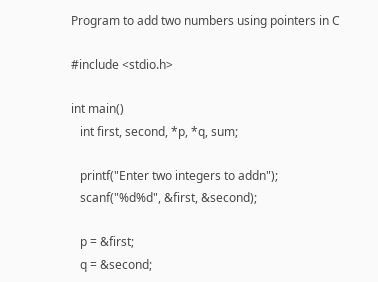Program to add two numbers using pointers in C

#include <stdio.h>

int main()
   int first, second, *p, *q, sum;

   printf("Enter two integers to addn");
   scanf("%d%d", &first, &second);

   p = &first;
   q = &second;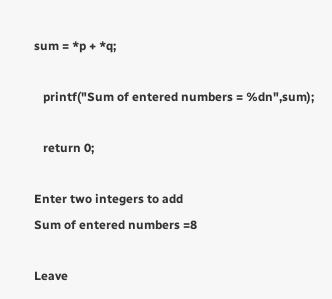sum = *p + *q;

   printf("Sum of entered numbers = %dn",sum);

   return 0;

Enter two integers to add
Sum of entered numbers =8

Leave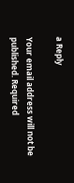a Reply

Your email address will not be published. Required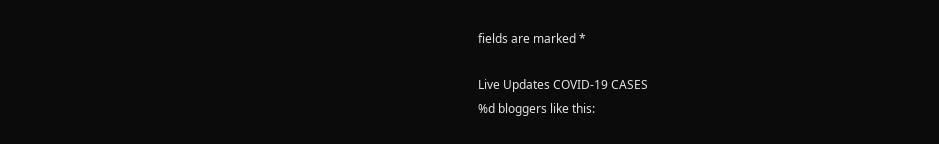fields are marked *

Live Updates COVID-19 CASES
%d bloggers like this: